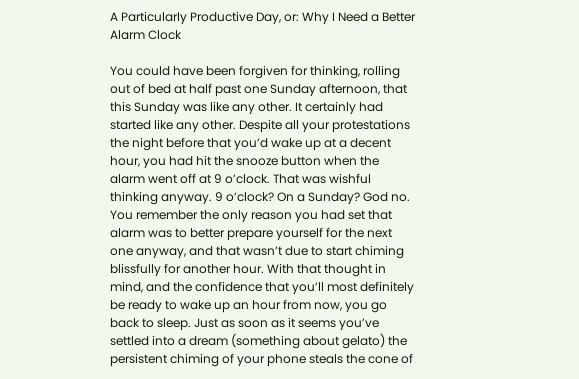A Particularly Productive Day, or: Why I Need a Better Alarm Clock

You could have been forgiven for thinking, rolling out of bed at half past one Sunday afternoon, that this Sunday was like any other. It certainly had started like any other. Despite all your protestations the night before that you’d wake up at a decent hour, you had hit the snooze button when the alarm went off at 9 o’clock. That was wishful thinking anyway. 9 o’clock? On a Sunday? God no. You remember the only reason you had set that alarm was to better prepare yourself for the next one anyway, and that wasn’t due to start chiming blissfully for another hour. With that thought in mind, and the confidence that you’ll most definitely be ready to wake up an hour from now, you go back to sleep. Just as soon as it seems you’ve settled into a dream (something about gelato) the persistent chiming of your phone steals the cone of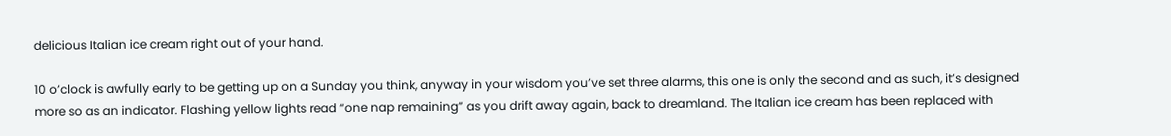delicious Italian ice cream right out of your hand.

10 o’clock is awfully early to be getting up on a Sunday you think, anyway in your wisdom you’ve set three alarms, this one is only the second and as such, it’s designed more so as an indicator. Flashing yellow lights read “one nap remaining” as you drift away again, back to dreamland. The Italian ice cream has been replaced with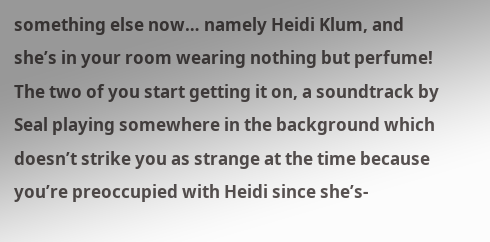something else now… namely Heidi Klum, and she’s in your room wearing nothing but perfume! The two of you start getting it on, a soundtrack by Seal playing somewhere in the background which doesn’t strike you as strange at the time because you’re preoccupied with Heidi since she’s-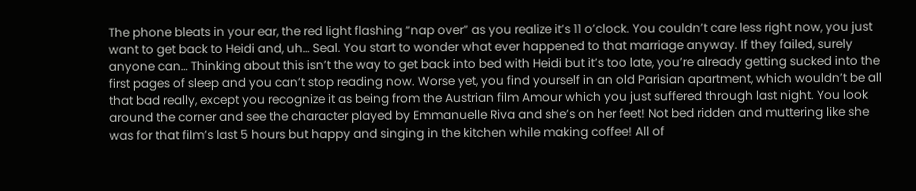The phone bleats in your ear, the red light flashing “nap over” as you realize it’s 11 o’clock. You couldn’t care less right now, you just want to get back to Heidi and, uh… Seal. You start to wonder what ever happened to that marriage anyway. If they failed, surely anyone can… Thinking about this isn’t the way to get back into bed with Heidi but it’s too late, you’re already getting sucked into the first pages of sleep and you can’t stop reading now. Worse yet, you find yourself in an old Parisian apartment, which wouldn’t be all that bad really, except you recognize it as being from the Austrian film Amour which you just suffered through last night. You look around the corner and see the character played by Emmanuelle Riva and she’s on her feet! Not bed ridden and muttering like she was for that film’s last 5 hours but happy and singing in the kitchen while making coffee! All of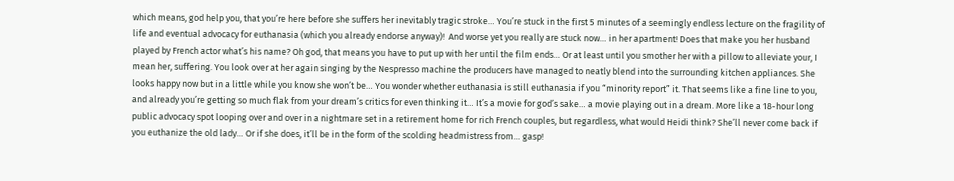which means, god help you, that you’re here before she suffers her inevitably tragic stroke… You’re stuck in the first 5 minutes of a seemingly endless lecture on the fragility of life and eventual advocacy for euthanasia (which you already endorse anyway)!  And worse yet you really are stuck now… in her apartment! Does that make you her husband played by French actor what’s his name? Oh god, that means you have to put up with her until the film ends… Or at least until you smother her with a pillow to alleviate your, I mean her, suffering. You look over at her again singing by the Nespresso machine the producers have managed to neatly blend into the surrounding kitchen appliances. She looks happy now but in a little while you know she won’t be… You wonder whether euthanasia is still euthanasia if you “minority report” it. That seems like a fine line to you, and already you’re getting so much flak from your dream’s critics for even thinking it… It’s a movie for god’s sake… a movie playing out in a dream. More like a 18-hour long public advocacy spot looping over and over in a nightmare set in a retirement home for rich French couples, but regardless, what would Heidi think? She’ll never come back if you euthanize the old lady… Or if she does, it’ll be in the form of the scolding headmistress from… gasp!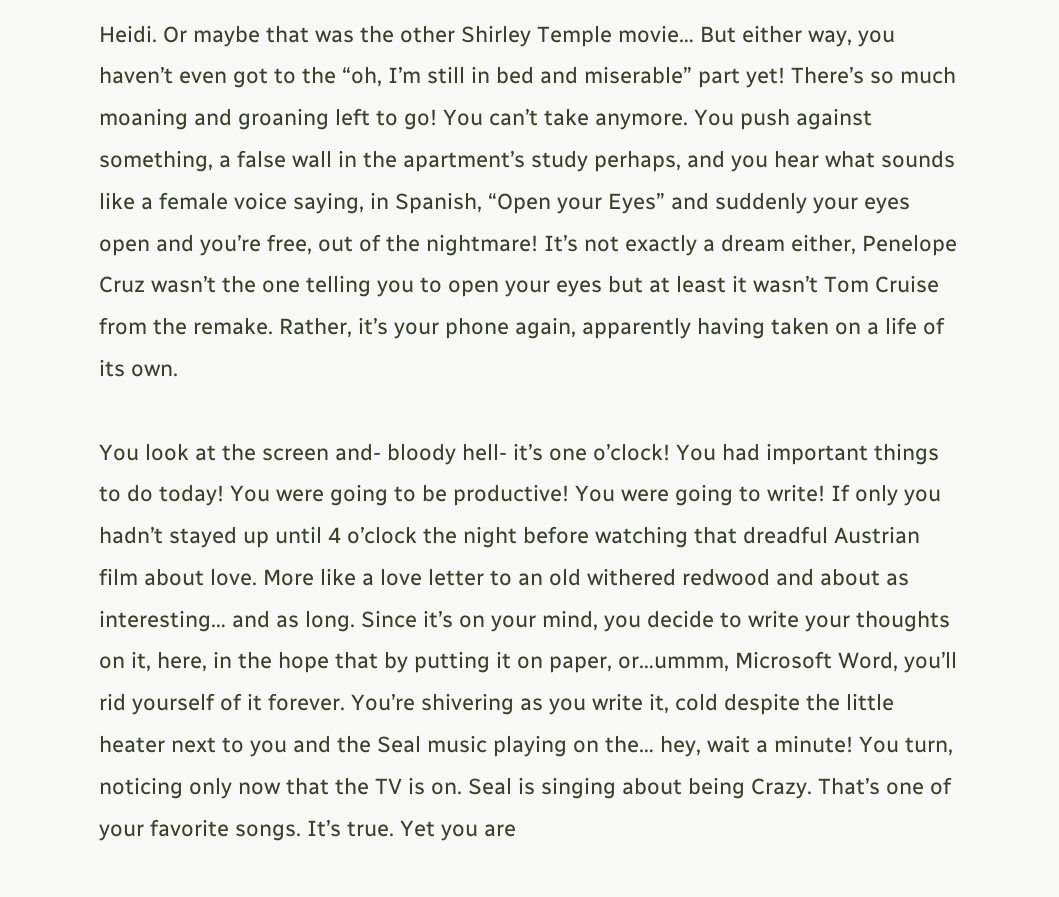Heidi. Or maybe that was the other Shirley Temple movie… But either way, you haven’t even got to the “oh, I’m still in bed and miserable” part yet! There’s so much moaning and groaning left to go! You can’t take anymore. You push against something, a false wall in the apartment’s study perhaps, and you hear what sounds like a female voice saying, in Spanish, “Open your Eyes” and suddenly your eyes open and you’re free, out of the nightmare! It’s not exactly a dream either, Penelope Cruz wasn’t the one telling you to open your eyes but at least it wasn’t Tom Cruise from the remake. Rather, it’s your phone again, apparently having taken on a life of its own.

You look at the screen and- bloody hell- it’s one o’clock! You had important things to do today! You were going to be productive! You were going to write! If only you hadn’t stayed up until 4 o’clock the night before watching that dreadful Austrian film about love. More like a love letter to an old withered redwood and about as interesting… and as long. Since it’s on your mind, you decide to write your thoughts on it, here, in the hope that by putting it on paper, or…ummm, Microsoft Word, you’ll rid yourself of it forever. You’re shivering as you write it, cold despite the little heater next to you and the Seal music playing on the… hey, wait a minute! You turn, noticing only now that the TV is on. Seal is singing about being Crazy. That’s one of your favorite songs. It’s true. Yet you are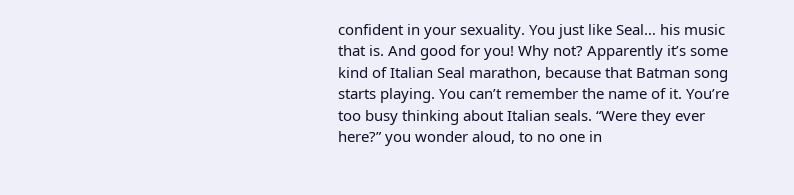confident in your sexuality. You just like Seal… his music that is. And good for you! Why not? Apparently it’s some kind of Italian Seal marathon, because that Batman song starts playing. You can’t remember the name of it. You’re too busy thinking about Italian seals. “Were they ever here?” you wonder aloud, to no one in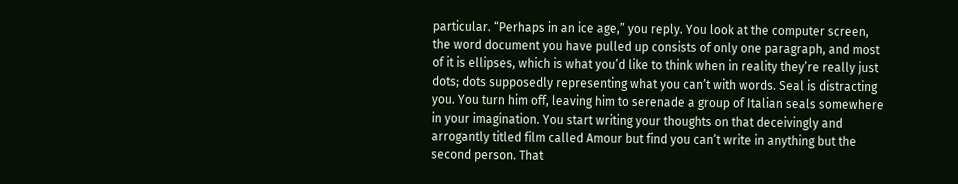particular. “Perhaps in an ice age,” you reply. You look at the computer screen, the word document you have pulled up consists of only one paragraph, and most of it is ellipses, which is what you’d like to think when in reality they’re really just dots; dots supposedly representing what you can’t with words. Seal is distracting you. You turn him off, leaving him to serenade a group of Italian seals somewhere in your imagination. You start writing your thoughts on that deceivingly and arrogantly titled film called Amour but find you can’t write in anything but the second person. That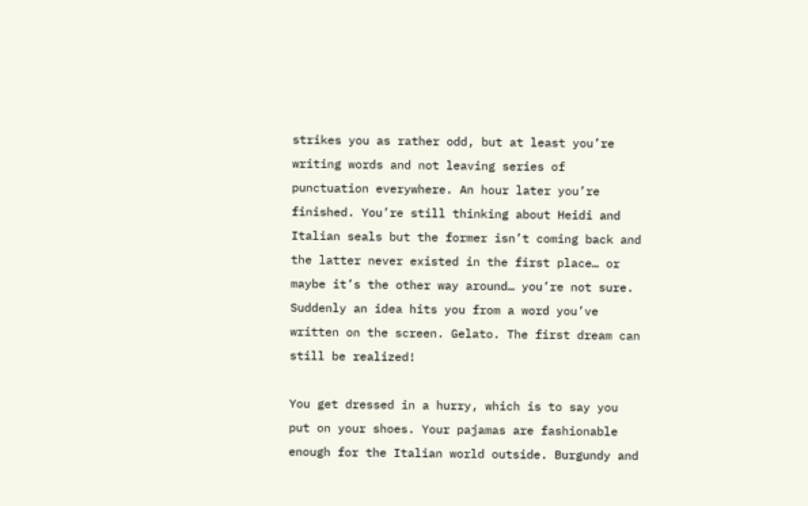strikes you as rather odd, but at least you’re writing words and not leaving series of punctuation everywhere. An hour later you’re finished. You’re still thinking about Heidi and Italian seals but the former isn’t coming back and the latter never existed in the first place… or maybe it’s the other way around… you’re not sure. Suddenly an idea hits you from a word you’ve written on the screen. Gelato. The first dream can still be realized!

You get dressed in a hurry, which is to say you put on your shoes. Your pajamas are fashionable enough for the Italian world outside. Burgundy and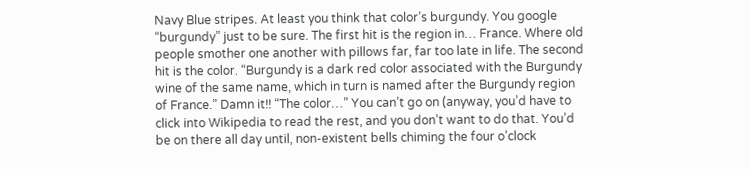Navy Blue stripes. At least you think that color’s burgundy. You google “burgundy” just to be sure. The first hit is the region in… France. Where old people smother one another with pillows far, far too late in life. The second hit is the color. “Burgundy is a dark red color associated with the Burgundy wine of the same name, which in turn is named after the Burgundy region of France.” Damn it!! “The color…” You can’t go on (anyway, you’d have to click into Wikipedia to read the rest, and you don’t want to do that. You’d be on there all day until, non-existent bells chiming the four o’clock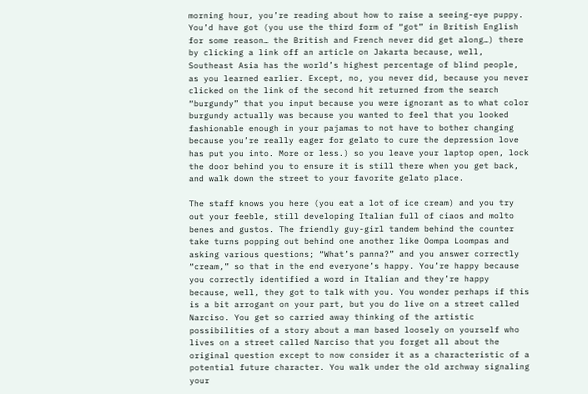morning hour, you’re reading about how to raise a seeing-eye puppy. You’d have got (you use the third form of “got” in British English for some reason… the British and French never did get along…) there by clicking a link off an article on Jakarta because, well, Southeast Asia has the world’s highest percentage of blind people, as you learned earlier. Except, no, you never did, because you never clicked on the link of the second hit returned from the search “burgundy” that you input because you were ignorant as to what color burgundy actually was because you wanted to feel that you looked fashionable enough in your pajamas to not have to bother changing because you’re really eager for gelato to cure the depression love has put you into. More or less.) so you leave your laptop open, lock the door behind you to ensure it is still there when you get back, and walk down the street to your favorite gelato place.

The staff knows you here (you eat a lot of ice cream) and you try out your feeble, still developing Italian full of ciaos and molto benes and gustos. The friendly guy-girl tandem behind the counter take turns popping out behind one another like Oompa Loompas and asking various questions; “What’s panna?” and you answer correctly “cream,” so that in the end everyone’s happy. You’re happy because you correctly identified a word in Italian and they’re happy because, well, they got to talk with you. You wonder perhaps if this is a bit arrogant on your part, but you do live on a street called Narciso. You get so carried away thinking of the artistic possibilities of a story about a man based loosely on yourself who lives on a street called Narciso that you forget all about the original question except to now consider it as a characteristic of a potential future character. You walk under the old archway signaling your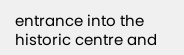entrance into the historic centre and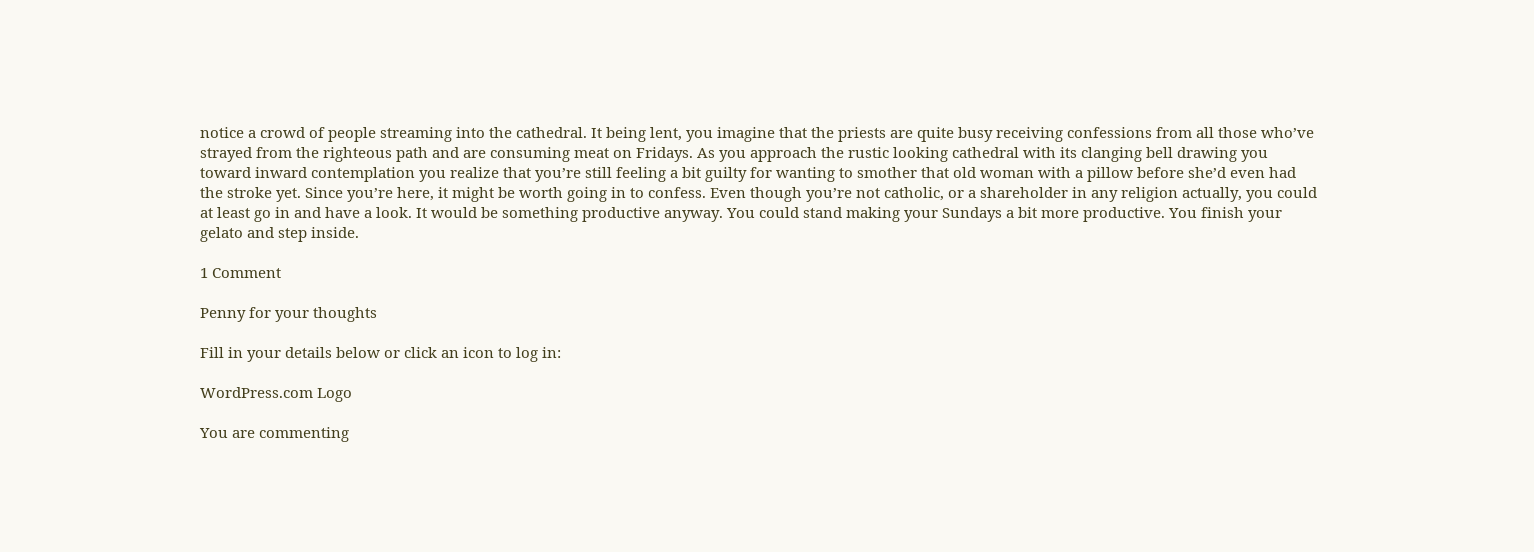notice a crowd of people streaming into the cathedral. It being lent, you imagine that the priests are quite busy receiving confessions from all those who’ve strayed from the righteous path and are consuming meat on Fridays. As you approach the rustic looking cathedral with its clanging bell drawing you toward inward contemplation you realize that you’re still feeling a bit guilty for wanting to smother that old woman with a pillow before she’d even had the stroke yet. Since you’re here, it might be worth going in to confess. Even though you’re not catholic, or a shareholder in any religion actually, you could at least go in and have a look. It would be something productive anyway. You could stand making your Sundays a bit more productive. You finish your gelato and step inside.

1 Comment

Penny for your thoughts

Fill in your details below or click an icon to log in:

WordPress.com Logo

You are commenting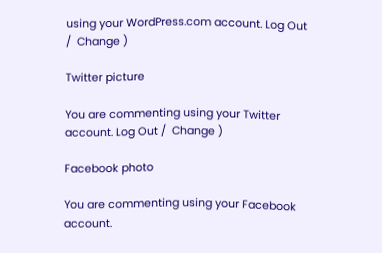using your WordPress.com account. Log Out /  Change )

Twitter picture

You are commenting using your Twitter account. Log Out /  Change )

Facebook photo

You are commenting using your Facebook account.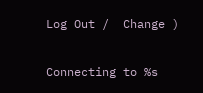Log Out /  Change )

Connecting to %s